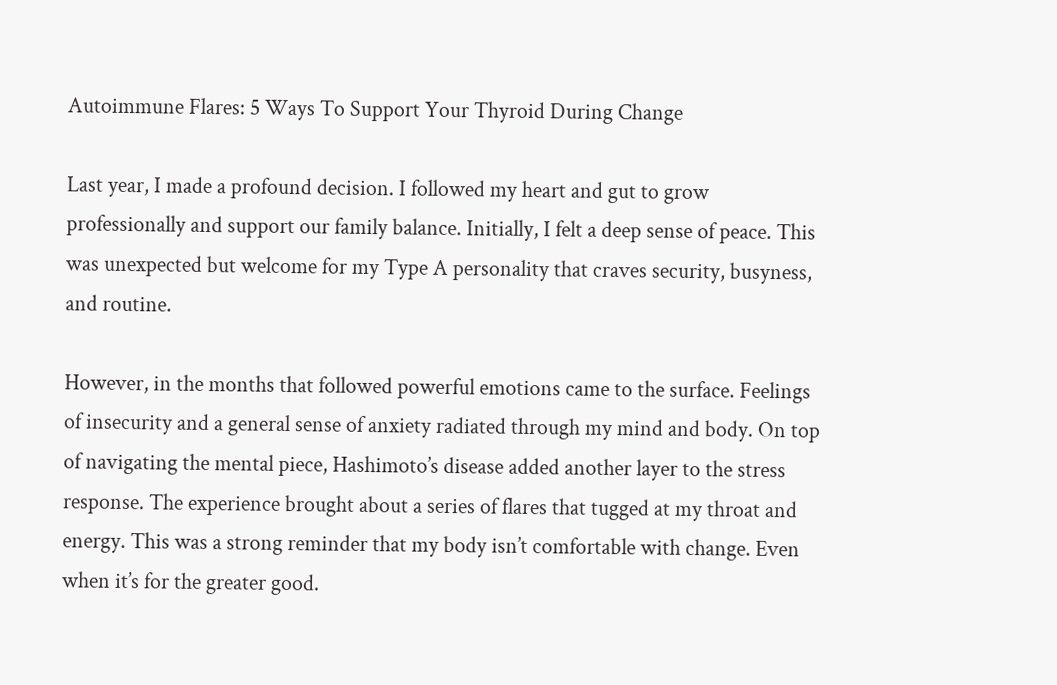Autoimmune Flares: 5 Ways To Support Your Thyroid During Change

Last year, I made a profound decision. I followed my heart and gut to grow professionally and support our family balance. Initially, I felt a deep sense of peace. This was unexpected but welcome for my Type A personality that craves security, busyness, and routine.

However, in the months that followed powerful emotions came to the surface. Feelings of insecurity and a general sense of anxiety radiated through my mind and body. On top of navigating the mental piece, Hashimoto’s disease added another layer to the stress response. The experience brought about a series of flares that tugged at my throat and energy. This was a strong reminder that my body isn’t comfortable with change. Even when it’s for the greater good.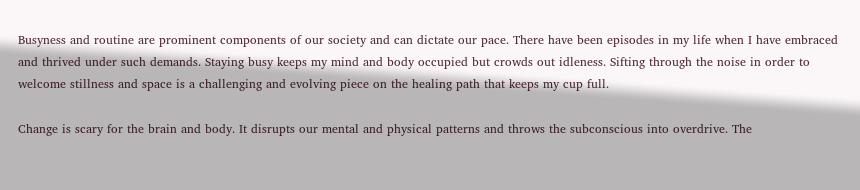Busyness and routine are prominent components of our society and can dictate our pace. There have been episodes in my life when I have embraced and thrived under such demands. Staying busy keeps my mind and body occupied but crowds out idleness. Sifting through the noise in order to welcome stillness and space is a challenging and evolving piece on the healing path that keeps my cup full.

Change is scary for the brain and body. It disrupts our mental and physical patterns and throws the subconscious into overdrive. The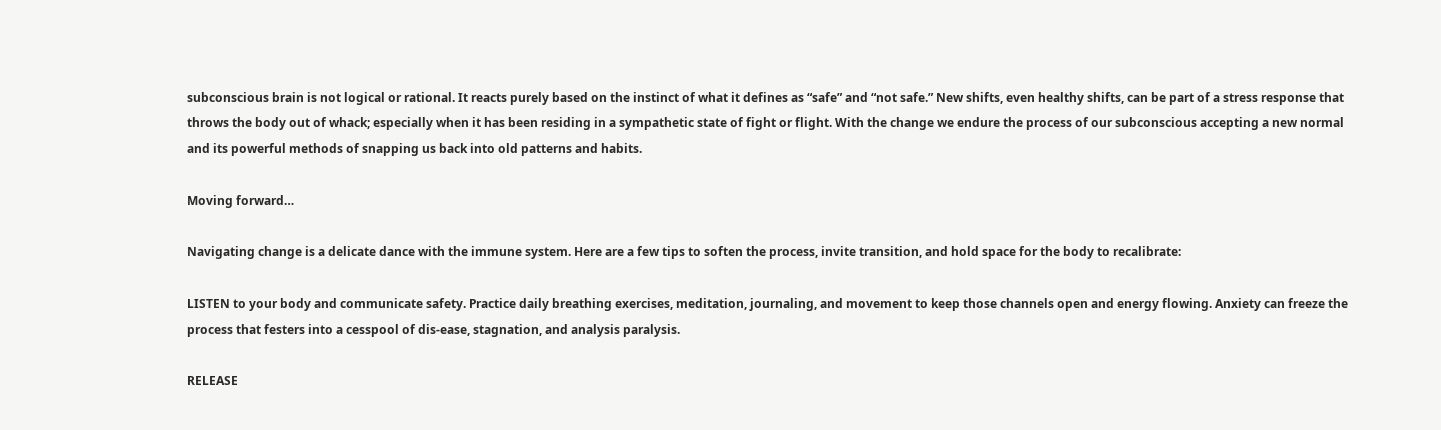subconscious brain is not logical or rational. It reacts purely based on the instinct of what it defines as “safe” and “not safe.” New shifts, even healthy shifts, can be part of a stress response that throws the body out of whack; especially when it has been residing in a sympathetic state of fight or flight. With the change we endure the process of our subconscious accepting a new normal and its powerful methods of snapping us back into old patterns and habits.

Moving forward…

Navigating change is a delicate dance with the immune system. Here are a few tips to soften the process, invite transition, and hold space for the body to recalibrate:

LISTEN to your body and communicate safety. Practice daily breathing exercises, meditation, journaling, and movement to keep those channels open and energy flowing. Anxiety can freeze the process that festers into a cesspool of dis-ease, stagnation, and analysis paralysis.

RELEASE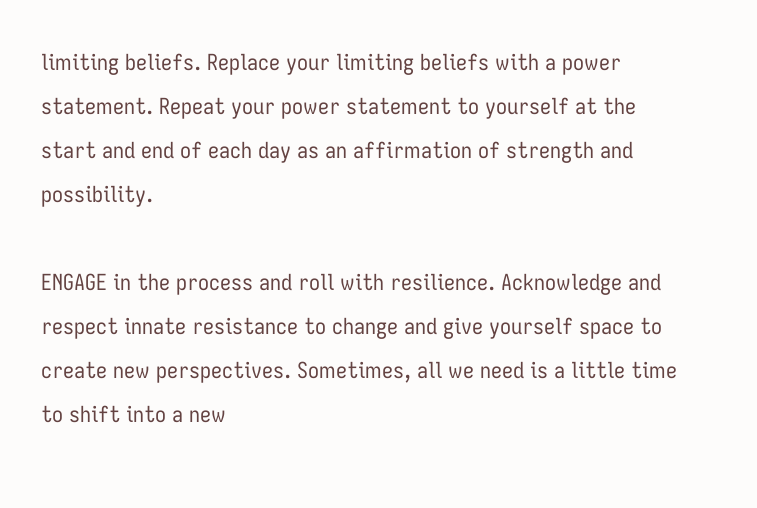limiting beliefs. Replace your limiting beliefs with a power statement. Repeat your power statement to yourself at the start and end of each day as an affirmation of strength and possibility.

ENGAGE in the process and roll with resilience. Acknowledge and respect innate resistance to change and give yourself space to create new perspectives. Sometimes, all we need is a little time to shift into a new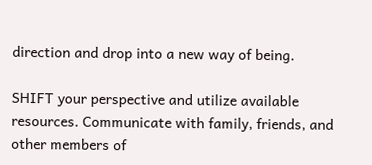direction and drop into a new way of being.

SHIFT your perspective and utilize available resources. Communicate with family, friends, and other members of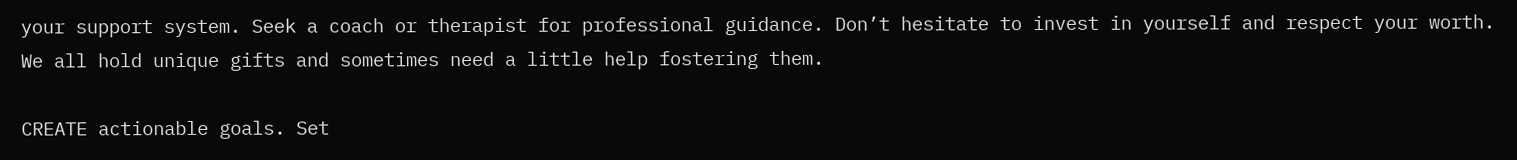your support system. Seek a coach or therapist for professional guidance. Don’t hesitate to invest in yourself and respect your worth. We all hold unique gifts and sometimes need a little help fostering them.

CREATE actionable goals. Set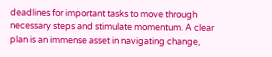deadlines for important tasks to move through necessary steps and stimulate momentum. A clear plan is an immense asset in navigating change,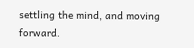settling the mind, and moving forward.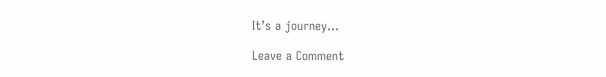It’s a journey…

Leave a Comment